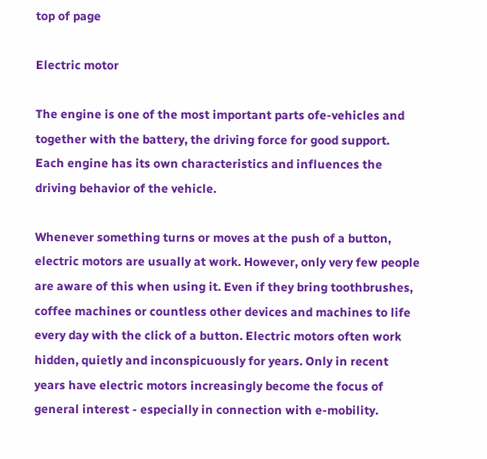top of page

Electric motor

The engine is one of the most important parts ofe-vehicles and together with the battery, the driving force for good support. Each engine has its own characteristics and influences the driving behavior of the vehicle.

Whenever something turns or moves at the push of a button, electric motors are usually at work. However, only very few people are aware of this when using it. Even if they bring toothbrushes, coffee machines or countless other devices and machines to life every day with the click of a button. Electric motors often work hidden, quietly and inconspicuously for years. Only in recent years have electric motors increasingly become the focus of general interest - especially in connection with e-mobility.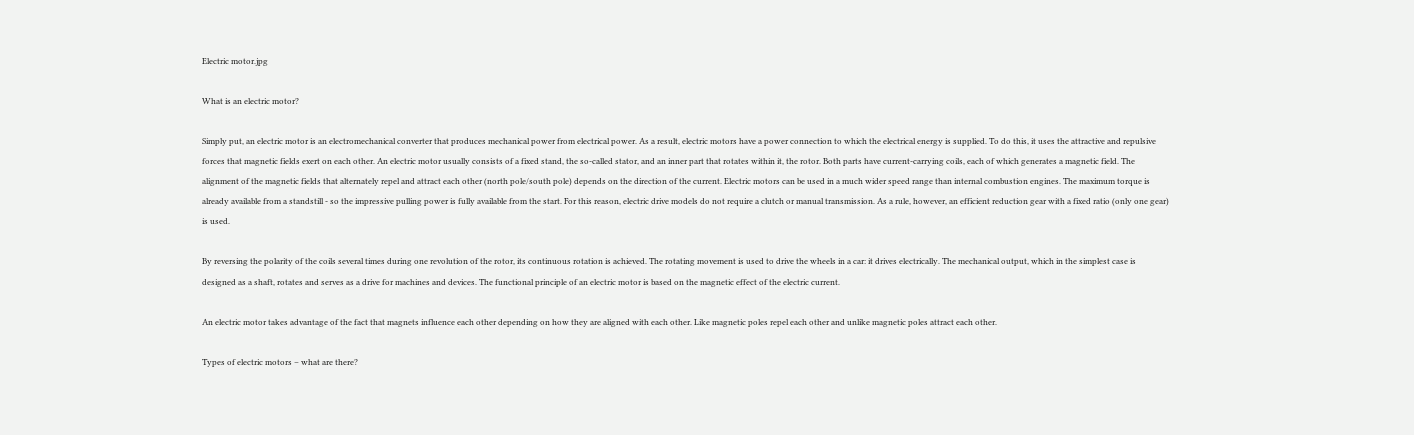Electric motor.jpg

What is an electric motor?

Simply put, an electric motor is an electromechanical converter that produces mechanical power from electrical power. As a result, electric motors have a power connection to which the electrical energy is supplied. To do this, it uses the attractive and repulsive forces that magnetic fields exert on each other. An electric motor usually consists of a fixed stand, the so-called stator, and an inner part that rotates within it, the rotor. Both parts have current-carrying coils, each of which generates a magnetic field. The alignment of the magnetic fields that alternately repel and attract each other (north pole/south pole) depends on the direction of the current. Electric motors can be used in a much wider speed range than internal combustion engines. The maximum torque is already available from a standstill - so the impressive pulling power is fully available from the start. For this reason, electric drive models do not require a clutch or manual transmission. As a rule, however, an efficient reduction gear with a fixed ratio (only one gear) is used.

By reversing the polarity of the coils several times during one revolution of the rotor, its continuous rotation is achieved. The rotating movement is used to drive the wheels in a car: it drives electrically. The mechanical output, which in the simplest case is designed as a shaft, rotates and serves as a drive for machines and devices. The functional principle of an electric motor is based on the magnetic effect of the electric current.

An electric motor takes advantage of the fact that magnets influence each other depending on how they are aligned with each other. Like magnetic poles repel each other and unlike magnetic poles attract each other.

Types of electric motors – what are there?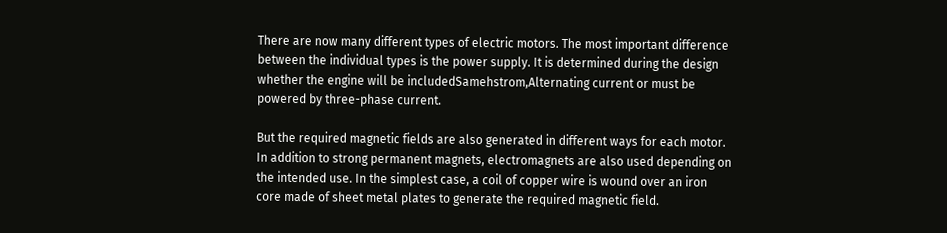There are now many different types of electric motors. The most important difference between the individual types is the power supply. It is determined during the design whether the engine will be includedSamehstrom,Alternating current or must be powered by three-phase current.

But the required magnetic fields are also generated in different ways for each motor. In addition to strong permanent magnets, electromagnets are also used depending on the intended use. In the simplest case, a coil of copper wire is wound over an iron core made of sheet metal plates to generate the required magnetic field.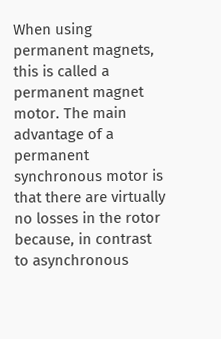When using permanent magnets, this is called a permanent magnet motor. The main advantage of a permanent synchronous motor is that there are virtually no losses in the rotor because, in contrast to asynchronous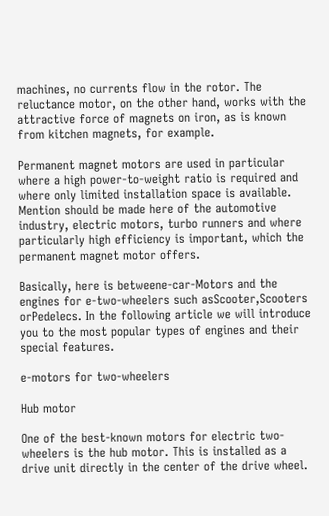machines, no currents flow in the rotor. The reluctance motor, on the other hand, works with the attractive force of magnets on iron, as is known from kitchen magnets, for example.

Permanent magnet motors are used in particular where a high power-to-weight ratio is required and where only limited installation space is available. Mention should be made here of the automotive industry, electric motors, turbo runners and where particularly high efficiency is important, which the permanent magnet motor offers.

Basically, here is betweene-car-Motors and the engines for e-two-wheelers such asScooter,Scooters orPedelecs. In the following article we will introduce you to the most popular types of engines and their special features.

e-motors for two-wheelers

Hub motor

One of the best-known motors for electric two-wheelers is the hub motor. This is installed as a drive unit directly in the center of the drive wheel.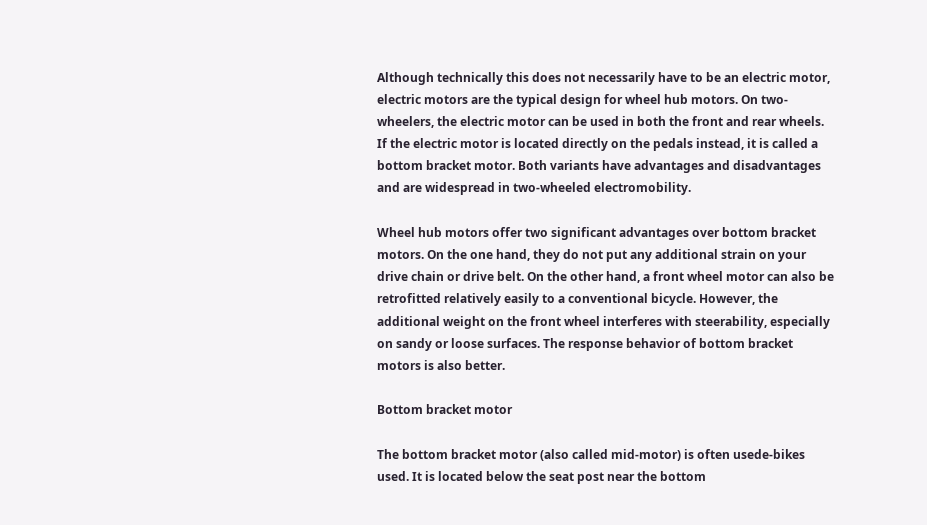Although technically this does not necessarily have to be an electric motor, electric motors are the typical design for wheel hub motors. On two-wheelers, the electric motor can be used in both the front and rear wheels. If the electric motor is located directly on the pedals instead, it is called a bottom bracket motor. Both variants have advantages and disadvantages and are widespread in two-wheeled electromobility.

Wheel hub motors offer two significant advantages over bottom bracket motors. On the one hand, they do not put any additional strain on your drive chain or drive belt. On the other hand, a front wheel motor can also be retrofitted relatively easily to a conventional bicycle. However, the additional weight on the front wheel interferes with steerability, especially on sandy or loose surfaces. The response behavior of bottom bracket motors is also better.

Bottom bracket motor

The bottom bracket motor (also called mid-motor) is often usede-bikes used. It is located below the seat post near the bottom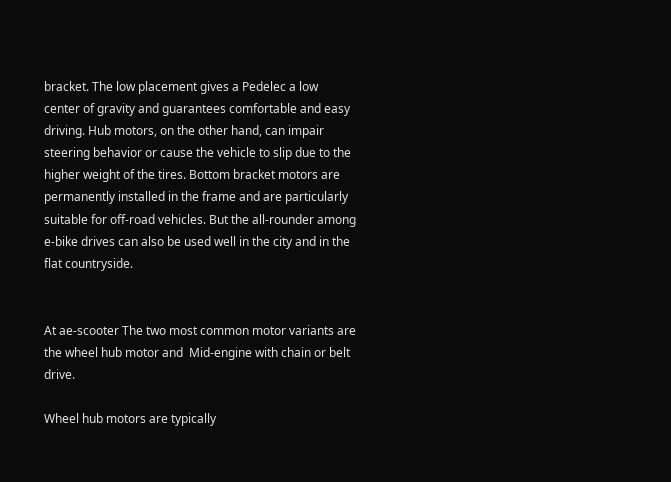bracket. The low placement gives a Pedelec a low center of gravity and guarantees comfortable and easy driving. Hub motors, on the other hand, can impair steering behavior or cause the vehicle to slip due to the higher weight of the tires. Bottom bracket motors are permanently installed in the frame and are particularly suitable for off-road vehicles. But the all-rounder among e-bike drives can also be used well in the city and in the flat countryside.


At ae-scooter The two most common motor variants are the wheel hub motor and  Mid-engine with chain or belt drive.

Wheel hub motors are typically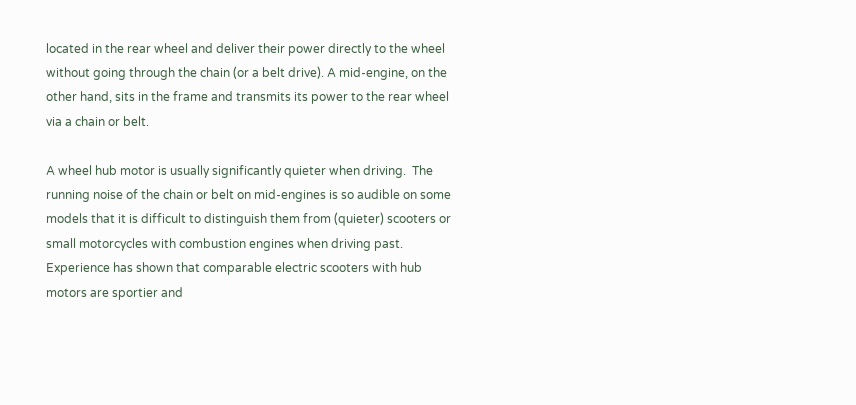located in the rear wheel and deliver their power directly to the wheel without going through the chain (or a belt drive). A mid-engine, on the other hand, sits in the frame and transmits its power to the rear wheel via a chain or belt.

A wheel hub motor is usually significantly quieter when driving.  The running noise of the chain or belt on mid-engines is so audible on some models that it is difficult to distinguish them from (quieter) scooters or small motorcycles with combustion engines when driving past. Experience has shown that comparable electric scooters with hub motors are sportier and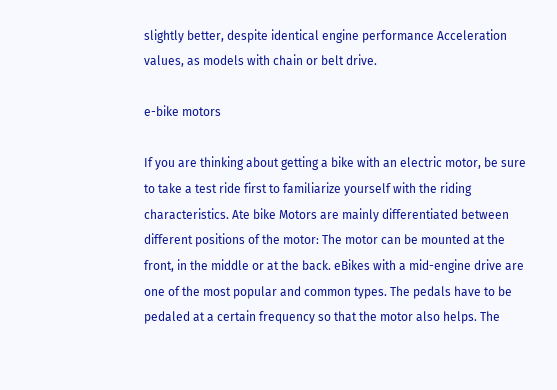slightly better, despite identical engine performance Acceleration values, as models with chain or belt drive.

e-bike motors

If you are thinking about getting a bike with an electric motor, be sure to take a test ride first to familiarize yourself with the riding characteristics. Ate bike Motors are mainly differentiated between different positions of the motor: The motor can be mounted at the front, in the middle or at the back. eBikes with a mid-engine drive are one of the most popular and common types. The pedals have to be pedaled at a certain frequency so that the motor also helps. The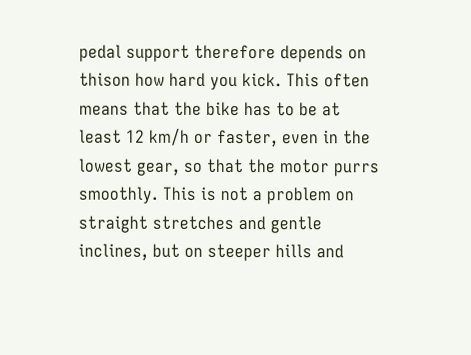pedal support therefore depends on thison how hard you kick. This often means that the bike has to be at least 12 km/h or faster, even in the lowest gear, so that the motor purrs smoothly. This is not a problem on straight stretches and gentle inclines, but on steeper hills and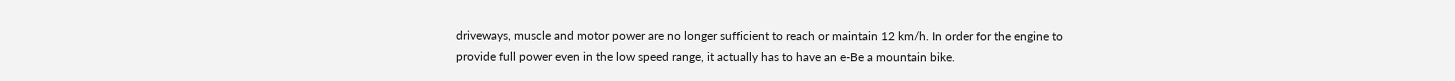driveways, muscle and motor power are no longer sufficient to reach or maintain 12 km/h. In order for the engine to provide full power even in the low speed range, it actually has to have an e-Be a mountain bike.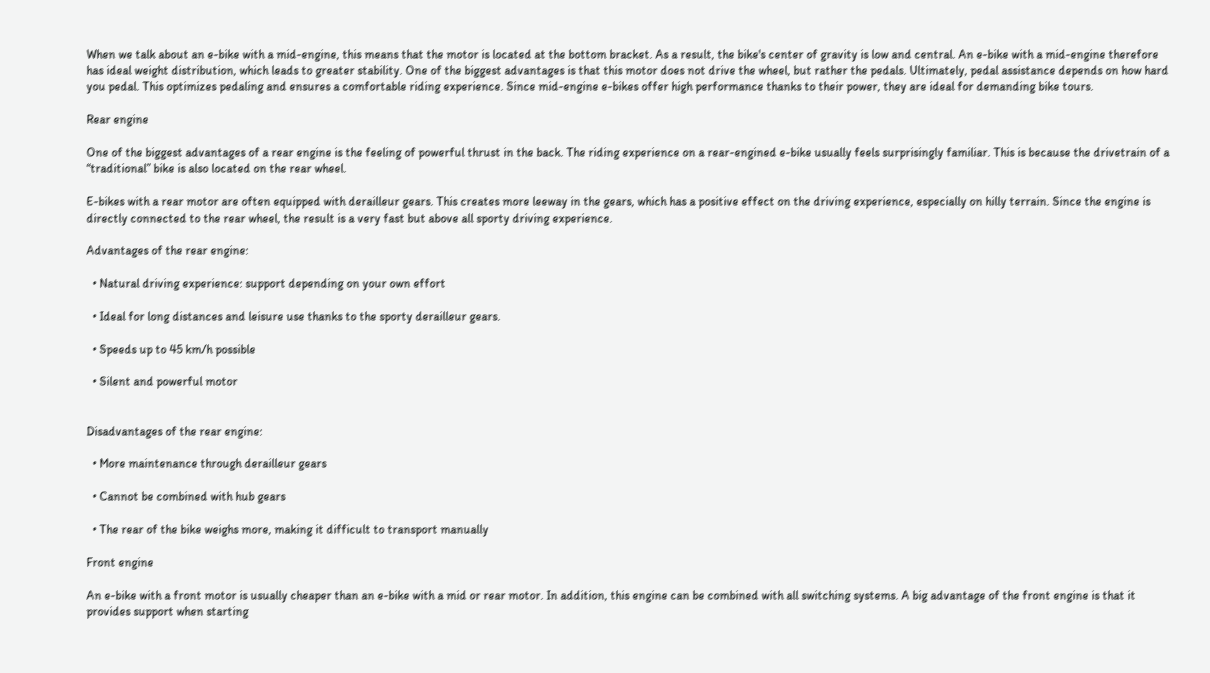When we talk about an e-bike with a mid-engine, this means that the motor is located at the bottom bracket. As a result, the bike's center of gravity is low and central. An e-bike with a mid-engine therefore has ideal weight distribution, which leads to greater stability. One of the biggest advantages is that this motor does not drive the wheel, but rather the pedals. Ultimately, pedal assistance depends on how hard you pedal. This optimizes pedaling and ensures a comfortable riding experience. Since mid-engine e-bikes offer high performance thanks to their power, they are ideal for demanding bike tours.

Rear engine

One of the biggest advantages of a rear engine is the feeling of powerful thrust in the back. The riding experience on a rear-engined e-bike usually feels surprisingly familiar. This is because the drivetrain of a “traditional” bike is also located on the rear wheel.

E-bikes with a rear motor are often equipped with derailleur gears. This creates more leeway in the gears, which has a positive effect on the driving experience, especially on hilly terrain. Since the engine is directly connected to the rear wheel, the result is a very fast but above all sporty driving experience.

Advantages of the rear engine:

  • Natural driving experience: support depending on your own effort

  • Ideal for long distances and leisure use thanks to the sporty derailleur gears.

  • Speeds up to 45 km/h possible

  • Silent and powerful motor


Disadvantages of the rear engine:

  • More maintenance through derailleur gears

  • Cannot be combined with hub gears

  • The rear of the bike weighs more, making it difficult to transport manually

Front engine

An e-bike with a front motor is usually cheaper than an e-bike with a mid or rear motor. In addition, this engine can be combined with all switching systems. A big advantage of the front engine is that it provides support when starting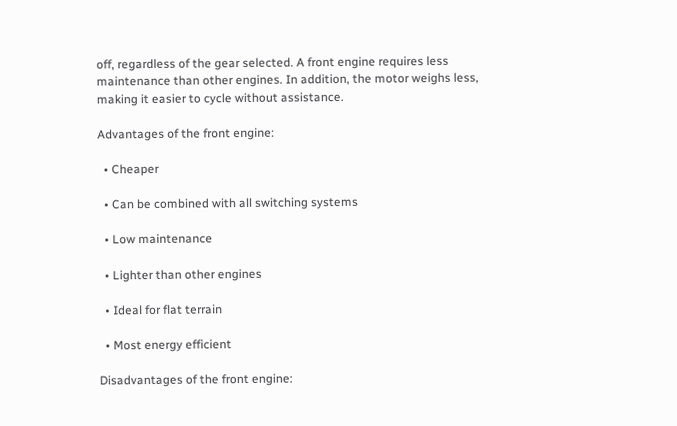off, regardless of the gear selected. A front engine requires less maintenance than other engines. In addition, the motor weighs less, making it easier to cycle without assistance.

Advantages of the front engine:

  • Cheaper

  • Can be combined with all switching systems

  • Low maintenance

  • Lighter than other engines

  • Ideal for flat terrain

  • Most energy efficient

Disadvantages of the front engine: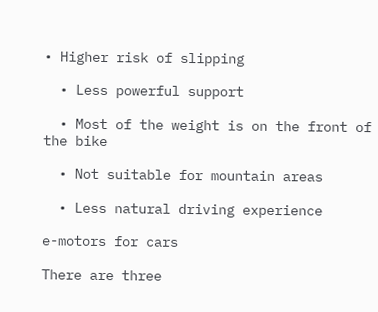• Higher risk of slipping

  • Less powerful support

  • Most of the weight is on the front of the bike

  • Not suitable for mountain areas

  • Less natural driving experience

e-motors for cars

There are three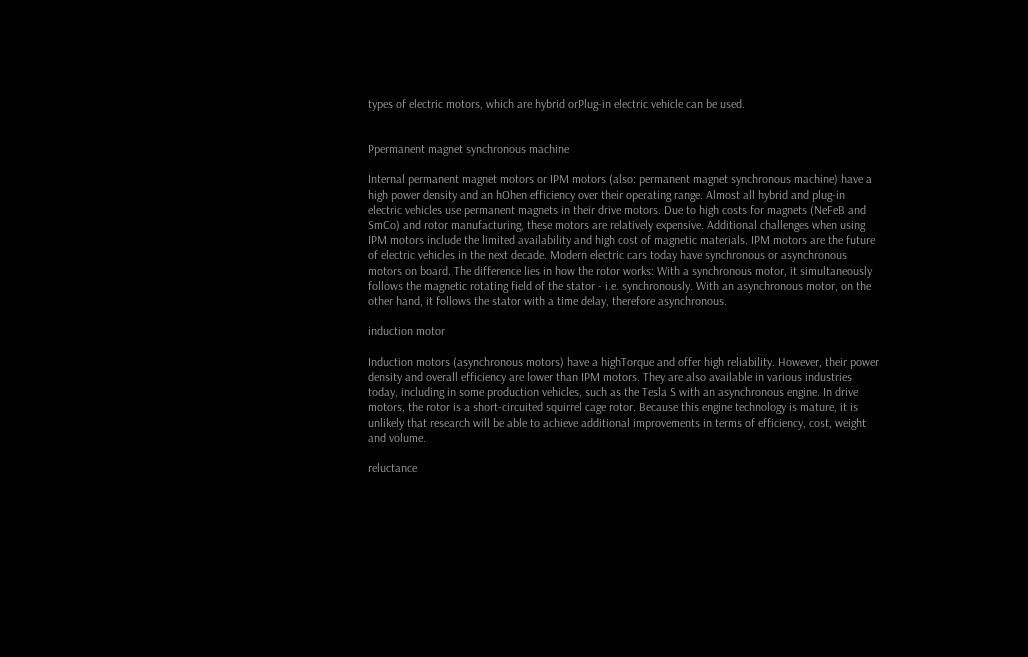types of electric motors, which are hybrid orPlug-in electric vehicle can be used.


Ppermanent magnet synchronous machine

Internal permanent magnet motors or IPM motors (also: permanent magnet synchronous machine) have a high power density and an hOhen efficiency over their operating range. Almost all hybrid and plug-in electric vehicles use permanent magnets in their drive motors. Due to high costs for magnets (NeFeB and SmCo) and rotor manufacturing, these motors are relatively expensive. Additional challenges when using IPM motors include the limited availability and high cost of magnetic materials. IPM motors are the future of electric vehicles in the next decade. Modern electric cars today have synchronous or asynchronous motors on board. The difference lies in how the rotor works: With a synchronous motor, it simultaneously follows the magnetic rotating field of the stator - i.e. synchronously. With an asynchronous motor, on the other hand, it follows the stator with a time delay, therefore asynchronous.

induction motor

Induction motors (asynchronous motors) have a highTorque and offer high reliability. However, their power density and overall efficiency are lower than IPM motors. They are also available in various industries today, including in some production vehicles, such as the Tesla S with an asynchronous engine. In drive motors, the rotor is a short-circuited squirrel cage rotor. Because this engine technology is mature, it is unlikely that research will be able to achieve additional improvements in terms of efficiency, cost, weight and volume.

reluctance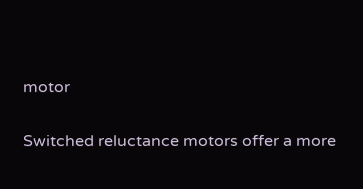motor

Switched reluctance motors offer a more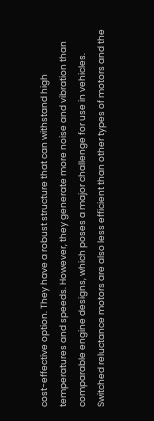cost-effective option. They have a robust structure that can withstand high temperatures and speeds. However, they generate more noise and vibration than comparable engine designs, which poses a major challenge for use in vehicles. Switched reluctance motors are also less efficient than other types of motors and the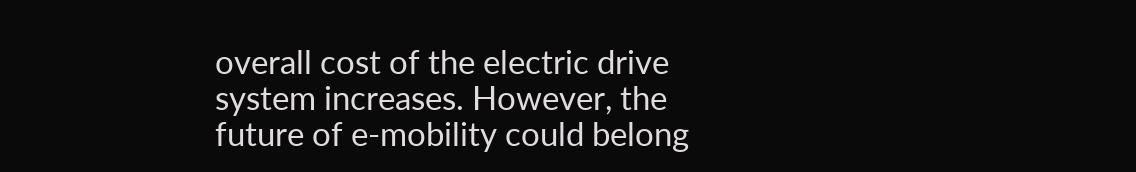overall cost of the electric drive system increases. However, the future of e-mobility could belong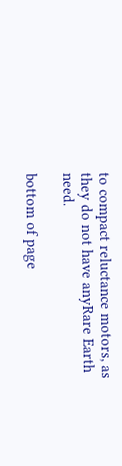to compact reluctance motors, as they do not have anyRare Earth need.

bottom of page